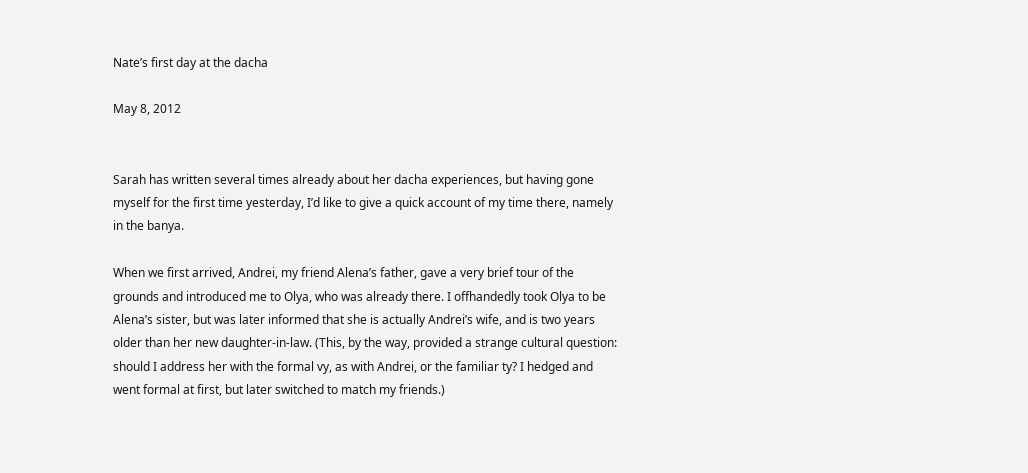Nate’s first day at the dacha

May 8, 2012


Sarah has written several times already about her dacha experiences, but having gone myself for the first time yesterday, I’d like to give a quick account of my time there, namely in the banya.

When we first arrived, Andrei, my friend Alena’s father, gave a very brief tour of the grounds and introduced me to Olya, who was already there. I offhandedly took Olya to be Alena’s sister, but was later informed that she is actually Andrei’s wife, and is two years older than her new daughter-in-law. (This, by the way, provided a strange cultural question: should I address her with the formal vy, as with Andrei, or the familiar ty? I hedged and went formal at first, but later switched to match my friends.)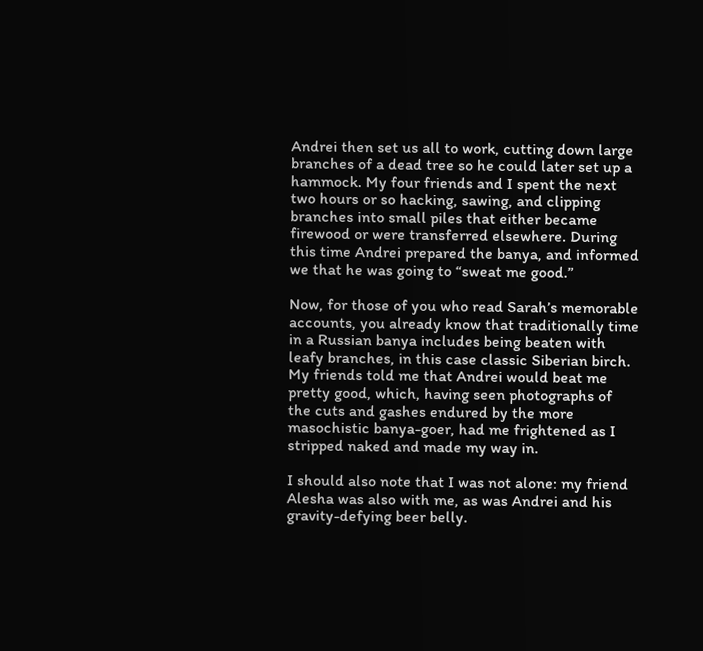Andrei then set us all to work, cutting down large branches of a dead tree so he could later set up a hammock. My four friends and I spent the next two hours or so hacking, sawing, and clipping branches into small piles that either became firewood or were transferred elsewhere. During this time Andrei prepared the banya, and informed we that he was going to “sweat me good.”

Now, for those of you who read Sarah’s memorable accounts, you already know that traditionally time in a Russian banya includes being beaten with leafy branches, in this case classic Siberian birch. My friends told me that Andrei would beat me pretty good, which, having seen photographs of the cuts and gashes endured by the more masochistic banya-goer, had me frightened as I stripped naked and made my way in.

I should also note that I was not alone: my friend Alesha was also with me, as was Andrei and his gravity-defying beer belly.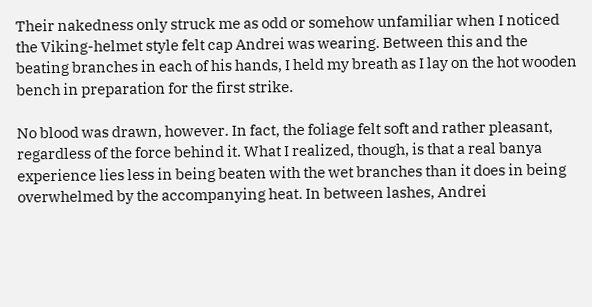Their nakedness only struck me as odd or somehow unfamiliar when I noticed the Viking-helmet style felt cap Andrei was wearing. Between this and the beating branches in each of his hands, I held my breath as I lay on the hot wooden bench in preparation for the first strike.

No blood was drawn, however. In fact, the foliage felt soft and rather pleasant, regardless of the force behind it. What I realized, though, is that a real banya experience lies less in being beaten with the wet branches than it does in being overwhelmed by the accompanying heat. In between lashes, Andrei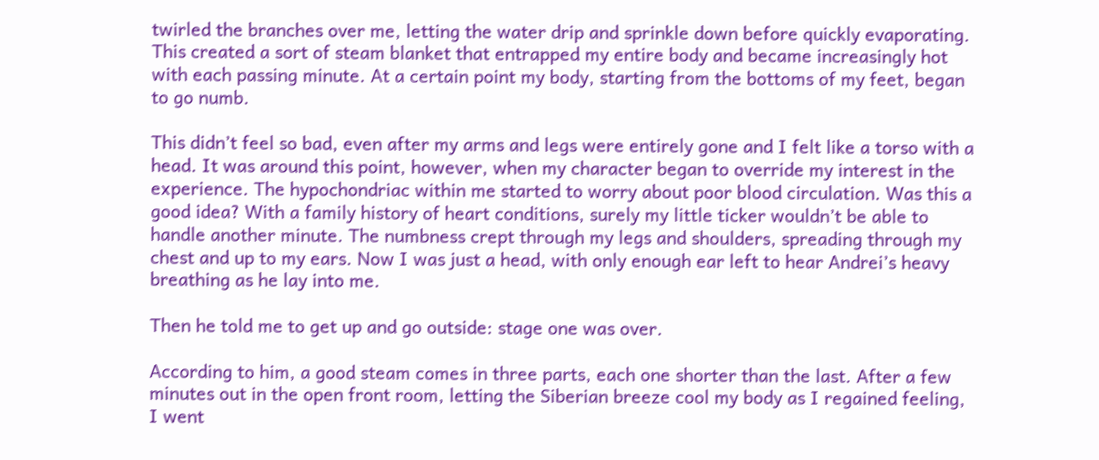twirled the branches over me, letting the water drip and sprinkle down before quickly evaporating. This created a sort of steam blanket that entrapped my entire body and became increasingly hot with each passing minute. At a certain point my body, starting from the bottoms of my feet, began to go numb.

This didn’t feel so bad, even after my arms and legs were entirely gone and I felt like a torso with a head. It was around this point, however, when my character began to override my interest in the experience. The hypochondriac within me started to worry about poor blood circulation. Was this a good idea? With a family history of heart conditions, surely my little ticker wouldn’t be able to handle another minute. The numbness crept through my legs and shoulders, spreading through my chest and up to my ears. Now I was just a head, with only enough ear left to hear Andrei’s heavy breathing as he lay into me.

Then he told me to get up and go outside: stage one was over.

According to him, a good steam comes in three parts, each one shorter than the last. After a few minutes out in the open front room, letting the Siberian breeze cool my body as I regained feeling, I went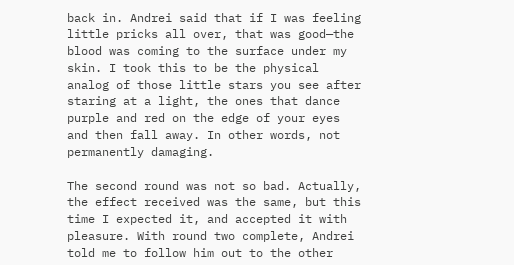back in. Andrei said that if I was feeling little pricks all over, that was good—the blood was coming to the surface under my skin. I took this to be the physical analog of those little stars you see after staring at a light, the ones that dance purple and red on the edge of your eyes and then fall away. In other words, not permanently damaging.

The second round was not so bad. Actually, the effect received was the same, but this time I expected it, and accepted it with pleasure. With round two complete, Andrei told me to follow him out to the other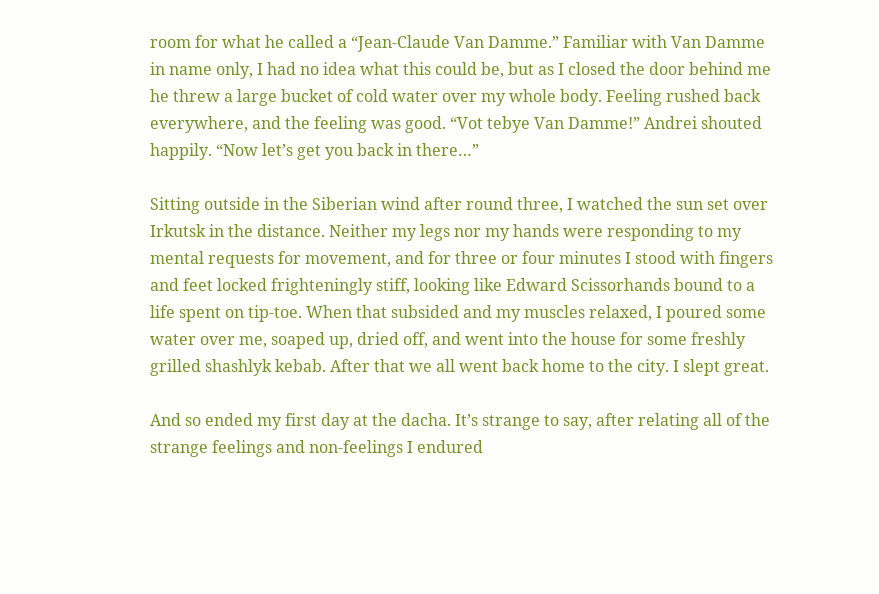room for what he called a “Jean-Claude Van Damme.” Familiar with Van Damme in name only, I had no idea what this could be, but as I closed the door behind me he threw a large bucket of cold water over my whole body. Feeling rushed back everywhere, and the feeling was good. “Vot tebye Van Damme!” Andrei shouted happily. “Now let’s get you back in there…”

Sitting outside in the Siberian wind after round three, I watched the sun set over Irkutsk in the distance. Neither my legs nor my hands were responding to my mental requests for movement, and for three or four minutes I stood with fingers and feet locked frighteningly stiff, looking like Edward Scissorhands bound to a life spent on tip-toe. When that subsided and my muscles relaxed, I poured some water over me, soaped up, dried off, and went into the house for some freshly grilled shashlyk kebab. After that we all went back home to the city. I slept great.

And so ended my first day at the dacha. It’s strange to say, after relating all of the strange feelings and non-feelings I endured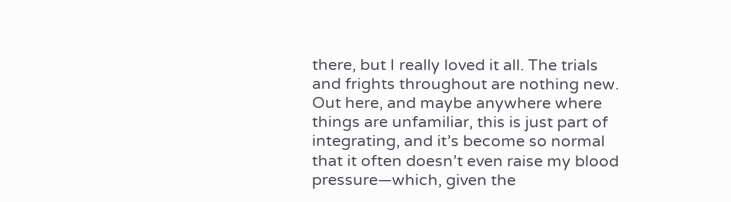there, but I really loved it all. The trials and frights throughout are nothing new. Out here, and maybe anywhere where things are unfamiliar, this is just part of integrating, and it’s become so normal that it often doesn’t even raise my blood pressure—which, given the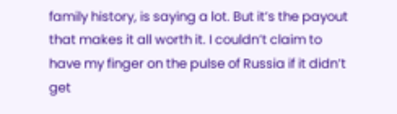family history, is saying a lot. But it’s the payout that makes it all worth it. I couldn’t claim to have my finger on the pulse of Russia if it didn’t get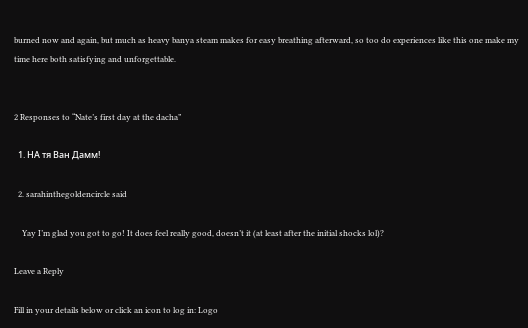burned now and again, but much as heavy banya steam makes for easy breathing afterward, so too do experiences like this one make my time here both satisfying and unforgettable.


2 Responses to “Nate’s first day at the dacha”

  1. НА тя Ван Дамм!

  2. sarahinthegoldencircle said

    Yay I’m glad you got to go! It does feel really good, doesn’t it (at least after the initial shocks lol)?

Leave a Reply

Fill in your details below or click an icon to log in: Logo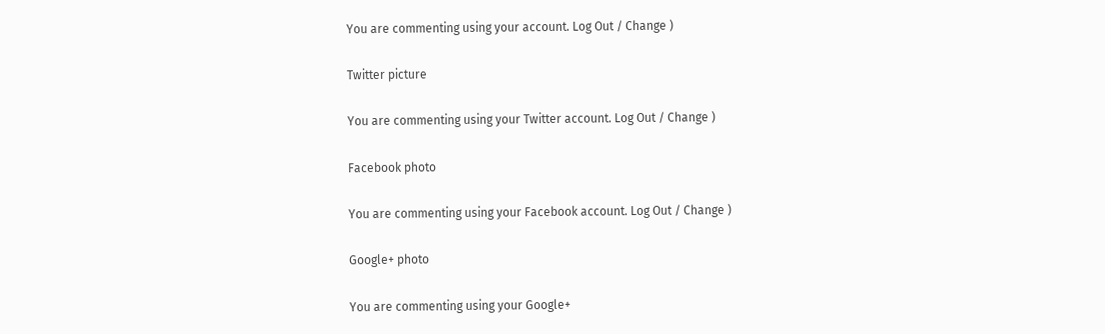You are commenting using your account. Log Out / Change )

Twitter picture

You are commenting using your Twitter account. Log Out / Change )

Facebook photo

You are commenting using your Facebook account. Log Out / Change )

Google+ photo

You are commenting using your Google+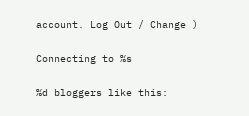account. Log Out / Change )

Connecting to %s

%d bloggers like this: